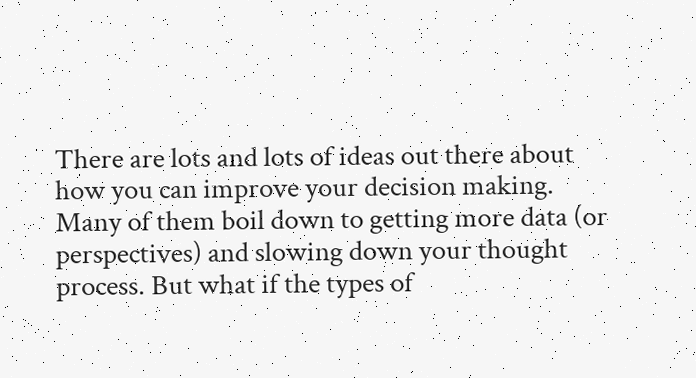There are lots and lots of ideas out there about how you can improve your decision making. Many of them boil down to getting more data (or perspectives) and slowing down your thought process. But what if the types of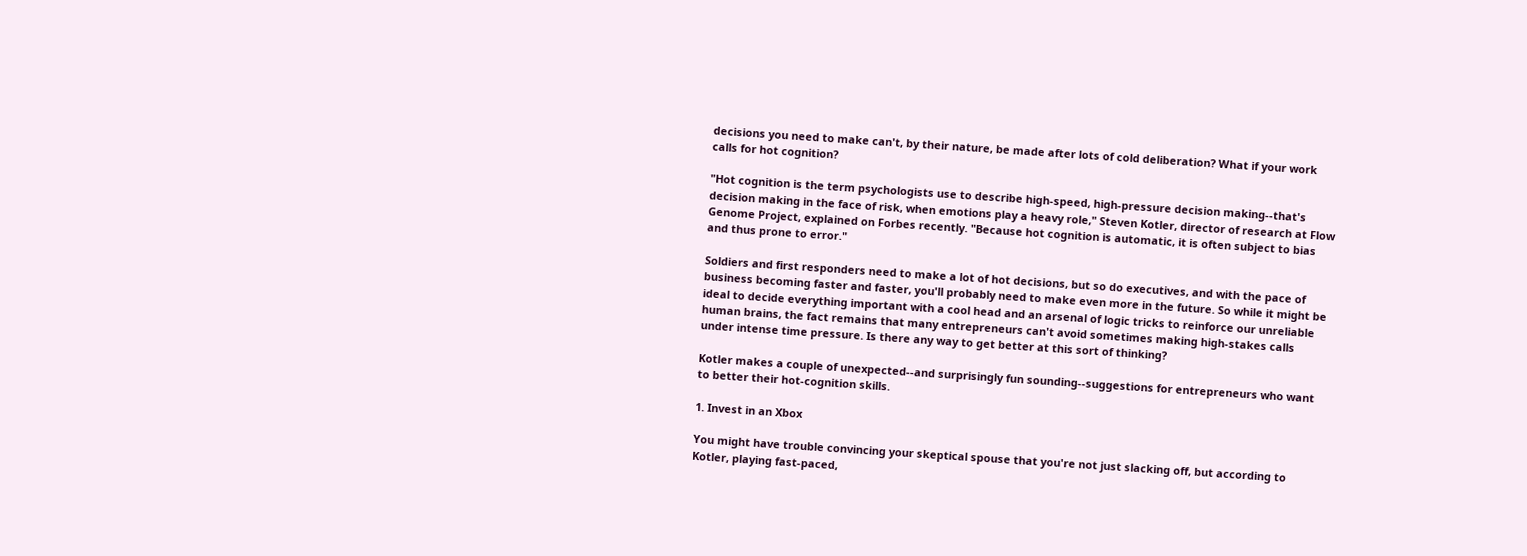decisions you need to make can't, by their nature, be made after lots of cold deliberation? What if your work calls for hot cognition?

"Hot cognition is the term psychologists use to describe high-speed, high-pressure decision making--that's decision making in the face of risk, when emotions play a heavy role," Steven Kotler, director of research at Flow Genome Project, explained on Forbes recently. "Because hot cognition is automatic, it is often subject to bias and thus prone to error."

Soldiers and first responders need to make a lot of hot decisions, but so do executives, and with the pace of business becoming faster and faster, you'll probably need to make even more in the future. So while it might be ideal to decide everything important with a cool head and an arsenal of logic tricks to reinforce our unreliable human brains, the fact remains that many entrepreneurs can't avoid sometimes making high-stakes calls under intense time pressure. Is there any way to get better at this sort of thinking?

Kotler makes a couple of unexpected--and surprisingly fun sounding--suggestions for entrepreneurs who want to better their hot-cognition skills.

1. Invest in an Xbox

You might have trouble convincing your skeptical spouse that you're not just slacking off, but according to Kotler, playing fast-paced,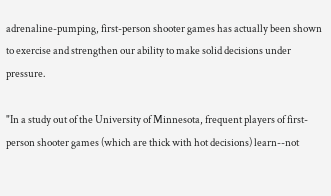adrenaline-pumping, first-person shooter games has actually been shown to exercise and strengthen our ability to make solid decisions under pressure.

"In a study out of the University of Minnesota, frequent players of first-person shooter games (which are thick with hot decisions) learn--not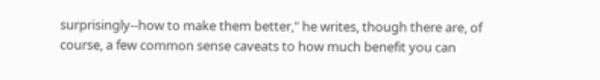surprisingly--how to make them better," he writes, though there are, of course, a few common sense caveats to how much benefit you can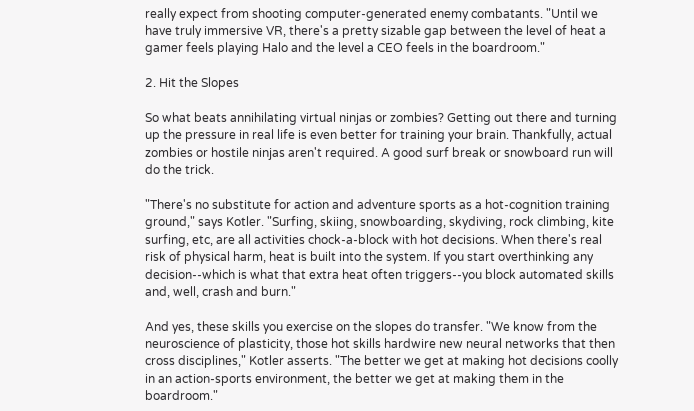really expect from shooting computer-generated enemy combatants. "Until we have truly immersive VR, there's a pretty sizable gap between the level of heat a gamer feels playing Halo and the level a CEO feels in the boardroom."

2. Hit the Slopes

So what beats annihilating virtual ninjas or zombies? Getting out there and turning up the pressure in real life is even better for training your brain. Thankfully, actual zombies or hostile ninjas aren't required. A good surf break or snowboard run will do the trick.

"There's no substitute for action and adventure sports as a hot-cognition training ground," says Kotler. "Surfing, skiing, snowboarding, skydiving, rock climbing, kite surfing, etc, are all activities chock-a-block with hot decisions. When there's real risk of physical harm, heat is built into the system. If you start overthinking any decision--which is what that extra heat often triggers--you block automated skills and, well, crash and burn."

And yes, these skills you exercise on the slopes do transfer. "We know from the neuroscience of plasticity, those hot skills hardwire new neural networks that then cross disciplines," Kotler asserts. "The better we get at making hot decisions coolly in an action-sports environment, the better we get at making them in the boardroom."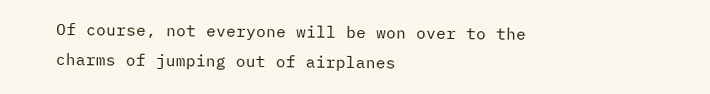Of course, not everyone will be won over to the charms of jumping out of airplanes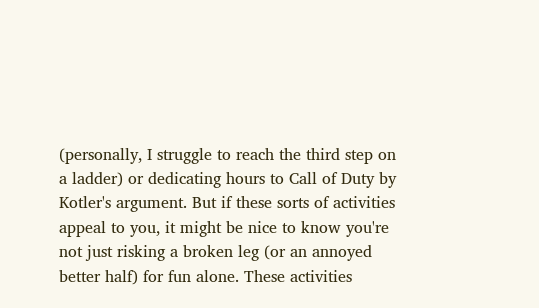(personally, I struggle to reach the third step on a ladder) or dedicating hours to Call of Duty by Kotler's argument. But if these sorts of activities appeal to you, it might be nice to know you're not just risking a broken leg (or an annoyed better half) for fun alone. These activities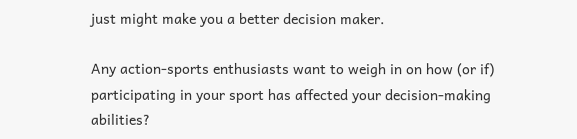just might make you a better decision maker.

Any action-sports enthusiasts want to weigh in on how (or if) participating in your sport has affected your decision-making abilities?